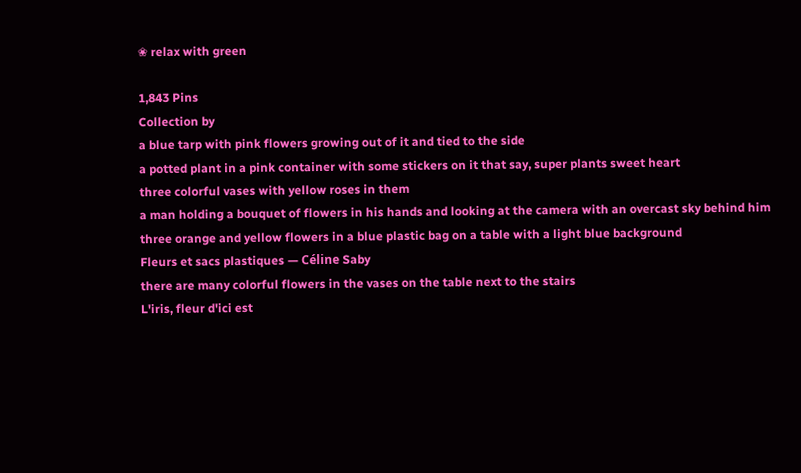❀ relax with green

1,843 Pins
Collection by
a blue tarp with pink flowers growing out of it and tied to the side
a potted plant in a pink container with some stickers on it that say, super plants sweet heart
three colorful vases with yellow roses in them
a man holding a bouquet of flowers in his hands and looking at the camera with an overcast sky behind him
three orange and yellow flowers in a blue plastic bag on a table with a light blue background
Fleurs et sacs plastiques — Céline Saby
there are many colorful flowers in the vases on the table next to the stairs
L'iris, fleur d'ici est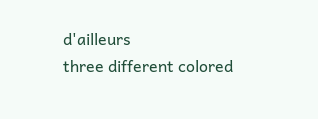d'ailleurs
three different colored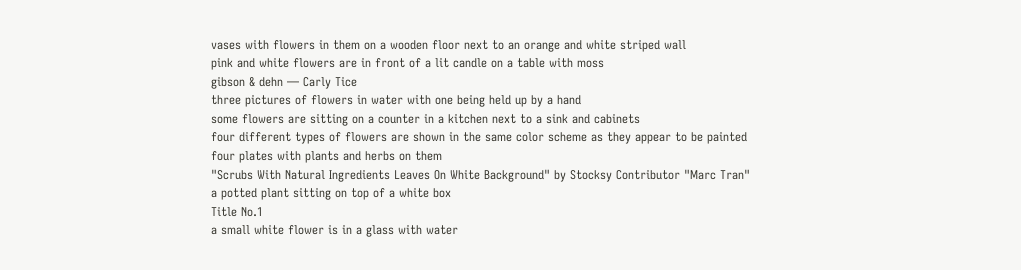vases with flowers in them on a wooden floor next to an orange and white striped wall
pink and white flowers are in front of a lit candle on a table with moss
gibson & dehn — Carly Tice
three pictures of flowers in water with one being held up by a hand
some flowers are sitting on a counter in a kitchen next to a sink and cabinets
four different types of flowers are shown in the same color scheme as they appear to be painted
four plates with plants and herbs on them
"Scrubs With Natural Ingredients Leaves On White Background" by Stocksy Contributor "Marc Tran"
a potted plant sitting on top of a white box
Title No.1
a small white flower is in a glass with water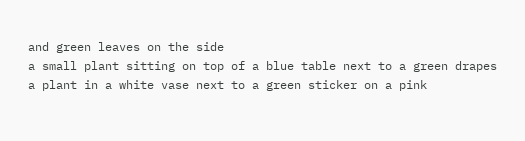and green leaves on the side
a small plant sitting on top of a blue table next to a green drapes
a plant in a white vase next to a green sticker on a pink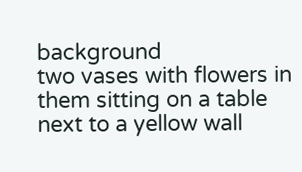background
two vases with flowers in them sitting on a table next to a yellow wall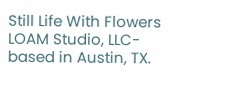Still Life With Flowers
LOAM Studio, LLC- based in Austin, TX.